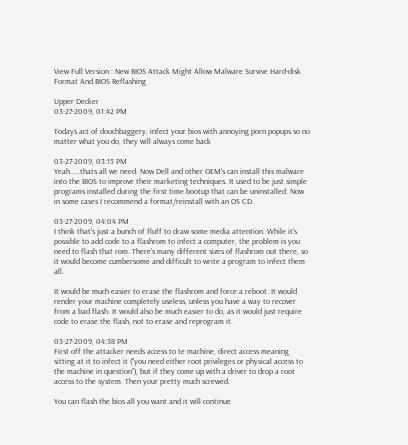View Full Version : New BIOS Attack Might Allow Malware Survive Hard-disk Format And BIOS Reflashing

Upper Decker
03-27-2009, 01:42 PM

Todays act of douchbaggery, infect your bios with annoying porn popups so no matter what you do, they will always come back

03-27-2009, 03:15 PM
Yeah.....thats all we need. Now Dell and other OEM's can install this malware into the BIOS to improve their marketing techniques. It used to be just simple programs installed during the first time bootup that can be uninstalled. Now in some cases I recommend a format/reinstall with an OS CD.

03-27-2009, 04:04 PM
I think that's just a bunch of fluff to draw some media attention. While it's possible to add code to a flashrom to infect a computer, the problem is you need to flash that rom. There's many different sizes of flashrom out there, so it would become cumbersome and difficult to write a program to infect them all.

It would be much easier to erase the flashrom and force a reboot. It would render your machine completely useless, unless you have a way to recover from a bad flash. It would also be much easier to do, as it would just require code to erase the flash, not to erase and reprogram it.

03-27-2009, 04:38 PM
First off the attacker needs access to te machine, direct access meaning sitting at it to infect it ("you need either root privileges or physical access to the machine in question"), but if they come up with a driver to drop a root access to the system. Then your pretty much screwed.

You can flash the bios all you want and it will continue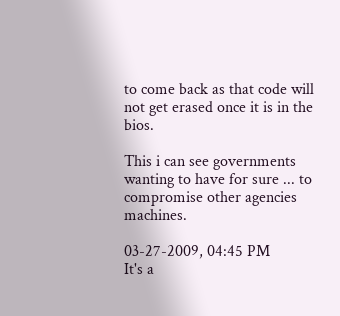to come back as that code will not get erased once it is in the bios.

This i can see governments wanting to have for sure ... to compromise other agencies machines.

03-27-2009, 04:45 PM
It's a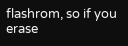flashrom, so if you erase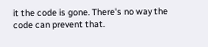it the code is gone. There's no way the code can prevent that.